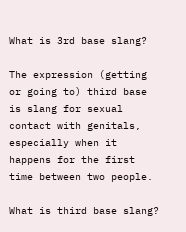What is 3rd base slang?

The expression (getting or going to) third base is slang for sexual contact with genitals, especially when it happens for the first time between two people.

What is third base slang?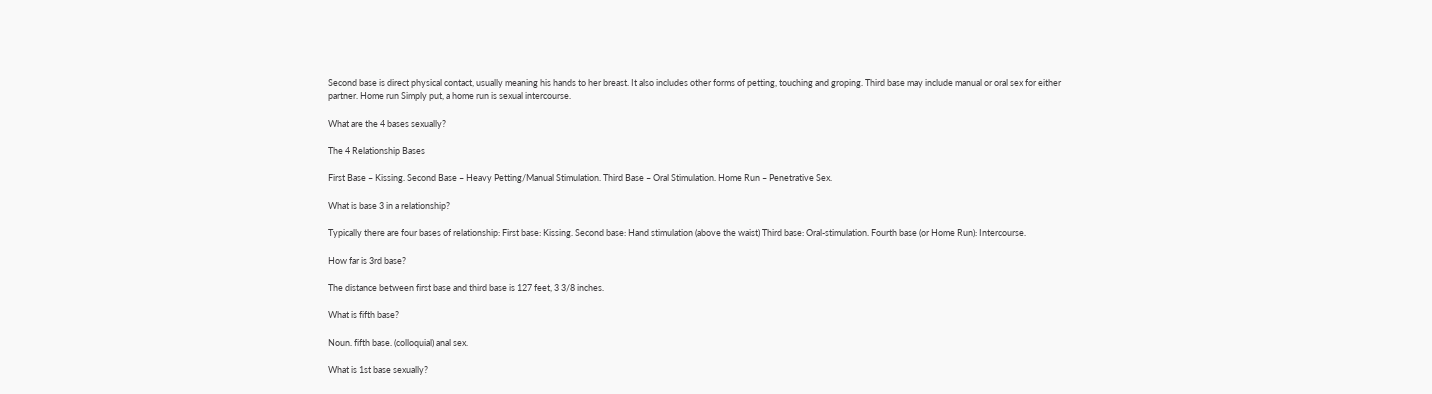Second base is direct physical contact, usually meaning his hands to her breast. It also includes other forms of petting, touching and groping. Third base may include manual or oral sex for either partner. Home run Simply put, a home run is sexual intercourse.

What are the 4 bases sexually?

The 4 Relationship Bases

First Base – Kissing. Second Base – Heavy Petting/Manual Stimulation. Third Base – Oral Stimulation. Home Run – Penetrative Sex.

What is base 3 in a relationship?

Typically there are four bases of relationship: First base: Kissing. Second base: Hand stimulation (above the waist) Third base: Oral-stimulation. Fourth base (or Home Run): Intercourse.

How far is 3rd base?

The distance between first base and third base is 127 feet, 3 3/8 inches.

What is fifth base?

Noun. fifth base. (colloquial) anal sex.

What is 1st base sexually?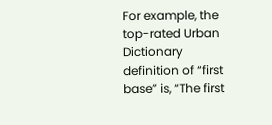For example, the top-rated Urban Dictionary definition of “first base” is, “The first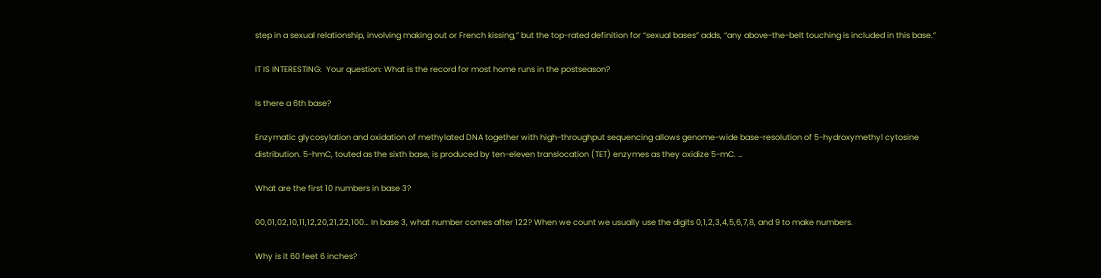step in a sexual relationship, involving making out or French kissing,” but the top-rated definition for “sexual bases” adds, “any above-the-belt touching is included in this base.”

IT IS INTERESTING:  Your question: What is the record for most home runs in the postseason?

Is there a 6th base?

Enzymatic glycosylation and oxidation of methylated DNA together with high-throughput sequencing allows genome-wide base-resolution of 5-hydroxymethyl cytosine distribution. 5-hmC, touted as the sixth base, is produced by ten-eleven translocation (TET) enzymes as they oxidize 5-mC. …

What are the first 10 numbers in base 3?

00,01,02,10,11,12,20,21,22,100… In base 3, what number comes after 122? When we count we usually use the digits 0,1,2,3,4,5,6,7,8, and 9 to make numbers.

Why is it 60 feet 6 inches?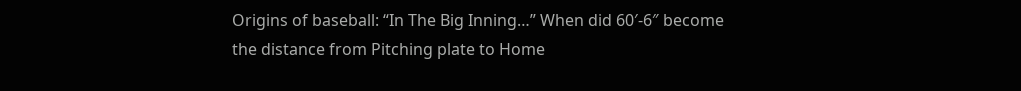Origins of baseball: “In The Big Inning…” When did 60′-6″ become the distance from Pitching plate to Home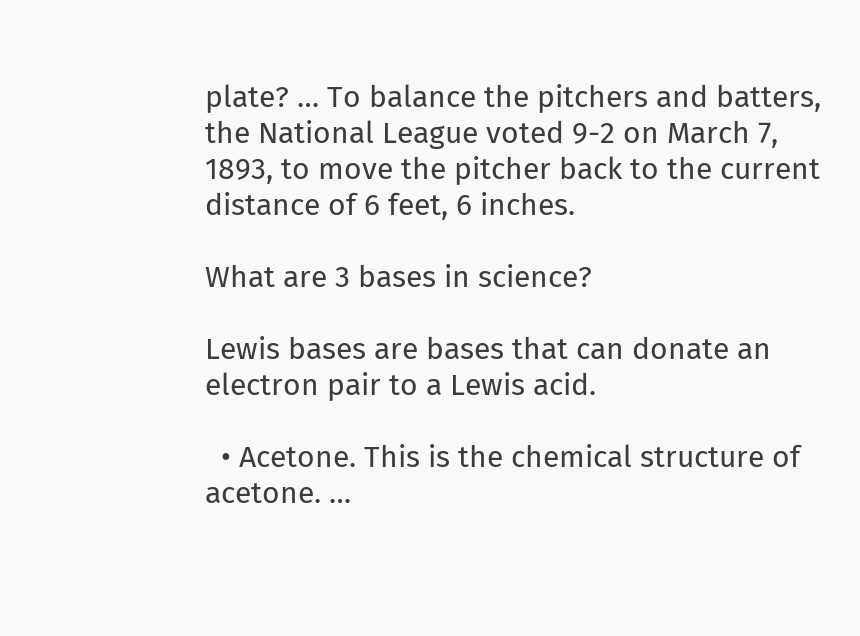plate? … To balance the pitchers and batters, the National League voted 9-2 on March 7, 1893, to move the pitcher back to the current distance of 6 feet, 6 inches.

What are 3 bases in science?

Lewis bases are bases that can donate an electron pair to a Lewis acid.

  • Acetone. This is the chemical structure of acetone. …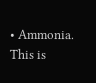• Ammonia. This is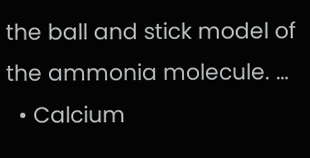the ball and stick model of the ammonia molecule. …
  • Calcium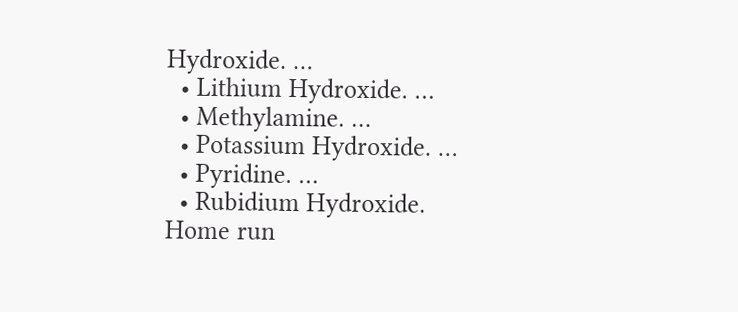Hydroxide. …
  • Lithium Hydroxide. …
  • Methylamine. …
  • Potassium Hydroxide. …
  • Pyridine. …
  • Rubidium Hydroxide.
Home run